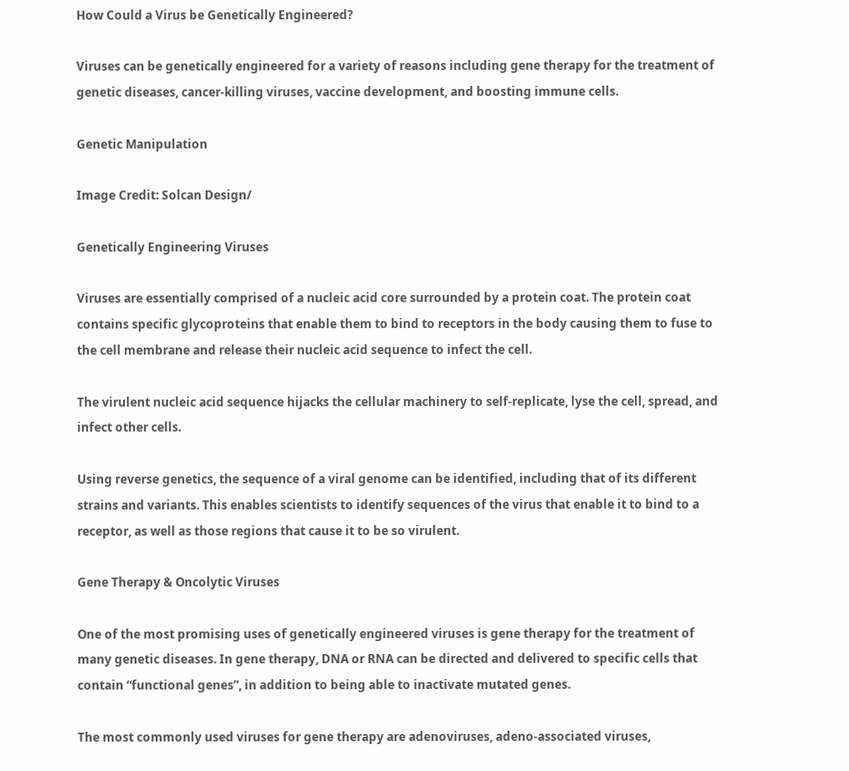How Could a Virus be Genetically Engineered?

Viruses can be genetically engineered for a variety of reasons including gene therapy for the treatment of genetic diseases, cancer-killing viruses, vaccine development, and boosting immune cells.

Genetic Manipulation

Image Credit: Solcan Design/

Genetically Engineering Viruses

Viruses are essentially comprised of a nucleic acid core surrounded by a protein coat. The protein coat contains specific glycoproteins that enable them to bind to receptors in the body causing them to fuse to the cell membrane and release their nucleic acid sequence to infect the cell.

The virulent nucleic acid sequence hijacks the cellular machinery to self-replicate, lyse the cell, spread, and infect other cells.

Using reverse genetics, the sequence of a viral genome can be identified, including that of its different strains and variants. This enables scientists to identify sequences of the virus that enable it to bind to a receptor, as well as those regions that cause it to be so virulent.

Gene Therapy & Oncolytic Viruses

One of the most promising uses of genetically engineered viruses is gene therapy for the treatment of many genetic diseases. In gene therapy, DNA or RNA can be directed and delivered to specific cells that contain “functional genes”, in addition to being able to inactivate mutated genes.

The most commonly used viruses for gene therapy are adenoviruses, adeno-associated viruses,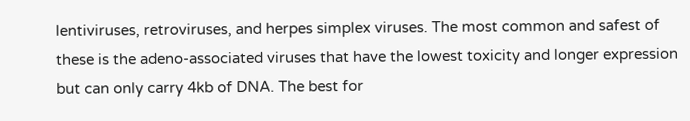lentiviruses, retroviruses, and herpes simplex viruses. The most common and safest of these is the adeno-associated viruses that have the lowest toxicity and longer expression but can only carry 4kb of DNA. The best for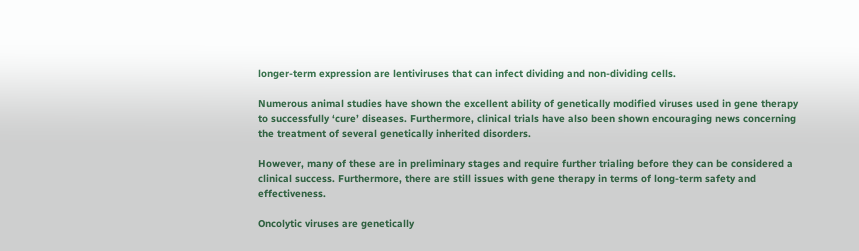longer-term expression are lentiviruses that can infect dividing and non-dividing cells.

Numerous animal studies have shown the excellent ability of genetically modified viruses used in gene therapy to successfully ‘cure’ diseases. Furthermore, clinical trials have also been shown encouraging news concerning the treatment of several genetically inherited disorders.

However, many of these are in preliminary stages and require further trialing before they can be considered a clinical success. Furthermore, there are still issues with gene therapy in terms of long-term safety and effectiveness.

Oncolytic viruses are genetically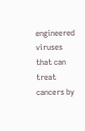engineered viruses that can treat cancers by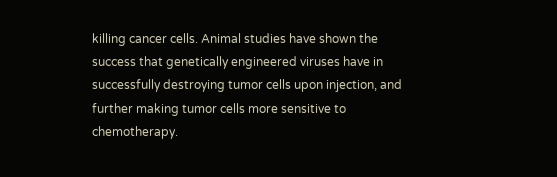killing cancer cells. Animal studies have shown the success that genetically engineered viruses have in successfully destroying tumor cells upon injection, and further making tumor cells more sensitive to chemotherapy.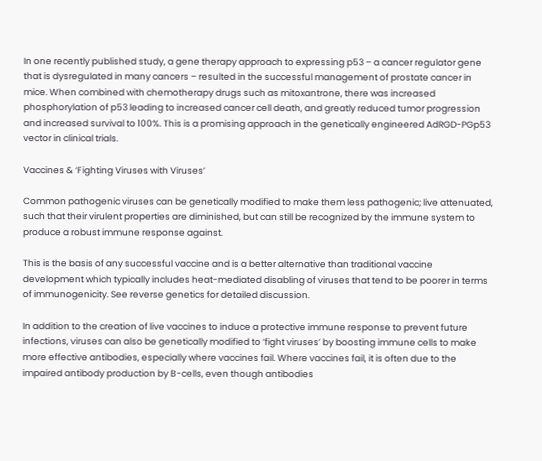In one recently published study, a gene therapy approach to expressing p53 – a cancer regulator gene that is dysregulated in many cancers – resulted in the successful management of prostate cancer in mice. When combined with chemotherapy drugs such as mitoxantrone, there was increased phosphorylation of p53 leading to increased cancer cell death, and greatly reduced tumor progression and increased survival to 100%. This is a promising approach in the genetically engineered AdRGD-PGp53 vector in clinical trials.

Vaccines & ‘Fighting Viruses with Viruses’

Common pathogenic viruses can be genetically modified to make them less pathogenic; live attenuated, such that their virulent properties are diminished, but can still be recognized by the immune system to produce a robust immune response against.

This is the basis of any successful vaccine and is a better alternative than traditional vaccine development which typically includes heat-mediated disabling of viruses that tend to be poorer in terms of immunogenicity. See reverse genetics for detailed discussion.

In addition to the creation of live vaccines to induce a protective immune response to prevent future infections, viruses can also be genetically modified to ‘fight viruses’ by boosting immune cells to make more effective antibodies, especially where vaccines fail. Where vaccines fail, it is often due to the impaired antibody production by B-cells, even though antibodies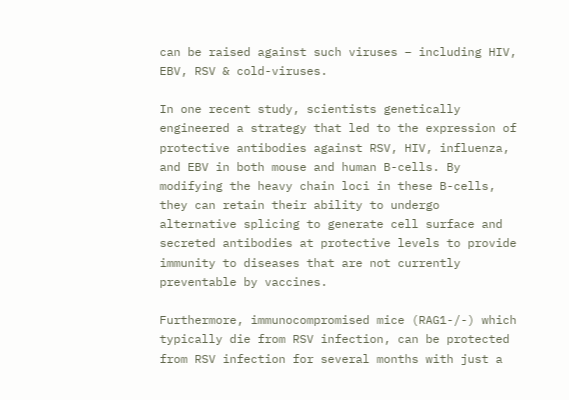can be raised against such viruses – including HIV, EBV, RSV & cold-viruses.

In one recent study, scientists genetically engineered a strategy that led to the expression of protective antibodies against RSV, HIV, influenza, and EBV in both mouse and human B-cells. By modifying the heavy chain loci in these B-cells, they can retain their ability to undergo alternative splicing to generate cell surface and secreted antibodies at protective levels to provide immunity to diseases that are not currently preventable by vaccines.

Furthermore, immunocompromised mice (RAG1-/-) which typically die from RSV infection, can be protected from RSV infection for several months with just a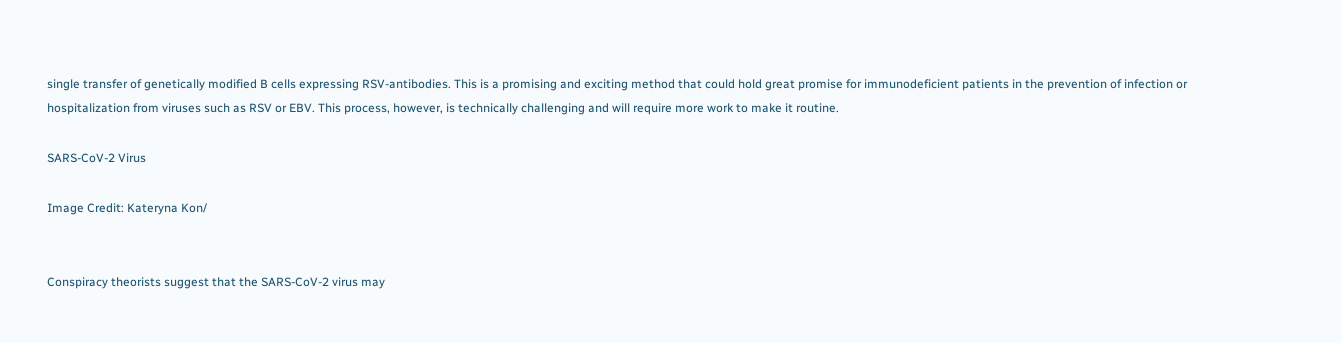single transfer of genetically modified B cells expressing RSV-antibodies. This is a promising and exciting method that could hold great promise for immunodeficient patients in the prevention of infection or hospitalization from viruses such as RSV or EBV. This process, however, is technically challenging and will require more work to make it routine.

SARS-CoV-2 Virus

Image Credit: Kateryna Kon/


Conspiracy theorists suggest that the SARS-CoV-2 virus may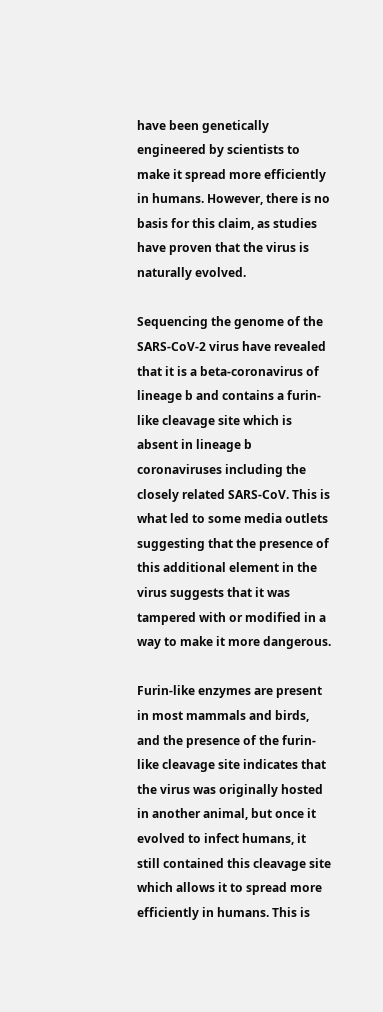have been genetically engineered by scientists to make it spread more efficiently in humans. However, there is no basis for this claim, as studies have proven that the virus is naturally evolved.

Sequencing the genome of the SARS-CoV-2 virus have revealed that it is a beta-coronavirus of lineage b and contains a furin-like cleavage site which is absent in lineage b coronaviruses including the closely related SARS-CoV. This is what led to some media outlets suggesting that the presence of this additional element in the virus suggests that it was tampered with or modified in a way to make it more dangerous.

Furin-like enzymes are present in most mammals and birds, and the presence of the furin-like cleavage site indicates that the virus was originally hosted in another animal, but once it evolved to infect humans, it still contained this cleavage site which allows it to spread more efficiently in humans. This is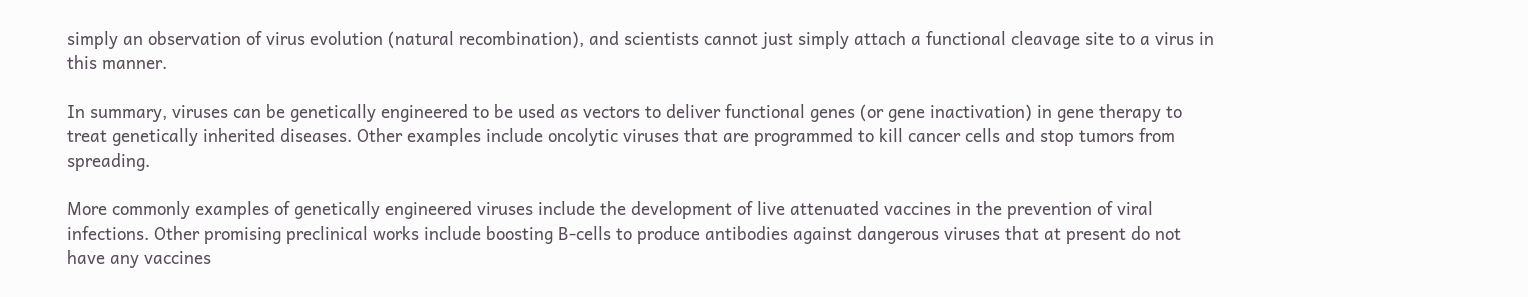simply an observation of virus evolution (natural recombination), and scientists cannot just simply attach a functional cleavage site to a virus in this manner.

In summary, viruses can be genetically engineered to be used as vectors to deliver functional genes (or gene inactivation) in gene therapy to treat genetically inherited diseases. Other examples include oncolytic viruses that are programmed to kill cancer cells and stop tumors from spreading.

More commonly examples of genetically engineered viruses include the development of live attenuated vaccines in the prevention of viral infections. Other promising preclinical works include boosting B-cells to produce antibodies against dangerous viruses that at present do not have any vaccines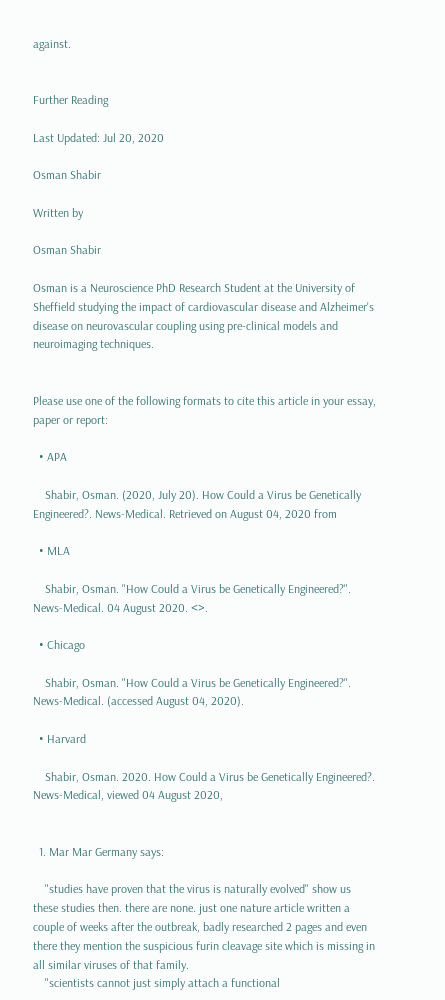against.


Further Reading

Last Updated: Jul 20, 2020

Osman Shabir

Written by

Osman Shabir

Osman is a Neuroscience PhD Research Student at the University of Sheffield studying the impact of cardiovascular disease and Alzheimer's disease on neurovascular coupling using pre-clinical models and neuroimaging techniques.


Please use one of the following formats to cite this article in your essay, paper or report:

  • APA

    Shabir, Osman. (2020, July 20). How Could a Virus be Genetically Engineered?. News-Medical. Retrieved on August 04, 2020 from

  • MLA

    Shabir, Osman. "How Could a Virus be Genetically Engineered?". News-Medical. 04 August 2020. <>.

  • Chicago

    Shabir, Osman. "How Could a Virus be Genetically Engineered?". News-Medical. (accessed August 04, 2020).

  • Harvard

    Shabir, Osman. 2020. How Could a Virus be Genetically Engineered?. News-Medical, viewed 04 August 2020,


  1. Mar Mar Germany says:

    "studies have proven that the virus is naturally evolved" show us these studies then. there are none. just one nature article written a couple of weeks after the outbreak, badly researched 2 pages and even there they mention the suspicious furin cleavage site which is missing in all similar viruses of that family.
    "scientists cannot just simply attach a functional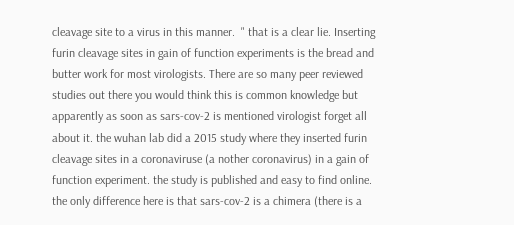cleavage site to a virus in this manner.  " that is a clear lie. Inserting furin cleavage sites in gain of function experiments is the bread and butter work for most virologists. There are so many peer reviewed studies out there you would think this is common knowledge but apparently as soon as sars-cov-2 is mentioned virologist forget all about it. the wuhan lab did a 2015 study where they inserted furin cleavage sites in a coronaviruse (a nother coronavirus) in a gain of function experiment. the study is published and easy to find online. the only difference here is that sars-cov-2 is a chimera (there is a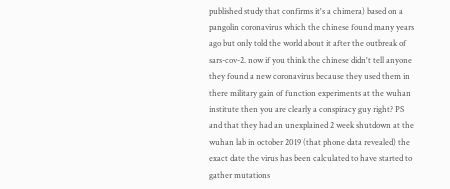published study that confirms it's a chimera) based on a pangolin coronavirus which the chinese found many years ago but only told the world about it after the outbreak of sars-cov-2. now if you think the chinese didn't tell anyone they found a new coronavirus because they used them in there military gain of function experiments at the wuhan institute then you are clearly a conspiracy guy right? PS and that they had an unexplained 2 week shutdown at the wuhan lab in october 2019 (that phone data revealed) the exact date the virus has been calculated to have started to gather mutations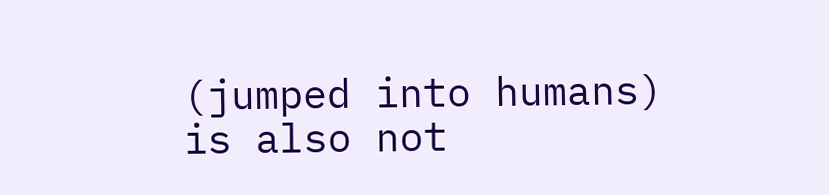(jumped into humans) is also not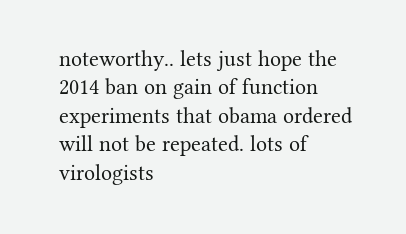noteworthy.. lets just hope the 2014 ban on gain of function experiments that obama ordered will not be repeated. lots of virologists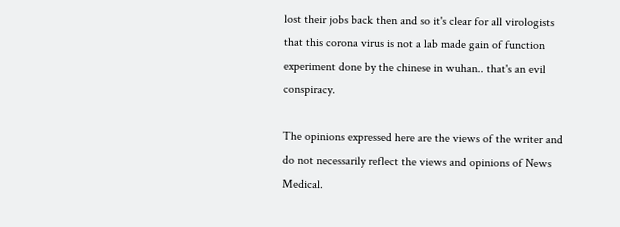lost their jobs back then and so it's clear for all virologists that this corona virus is not a lab made gain of function experiment done by the chinese in wuhan.. that's an evil conspiracy.

The opinions expressed here are the views of the writer and do not necessarily reflect the views and opinions of News Medical.